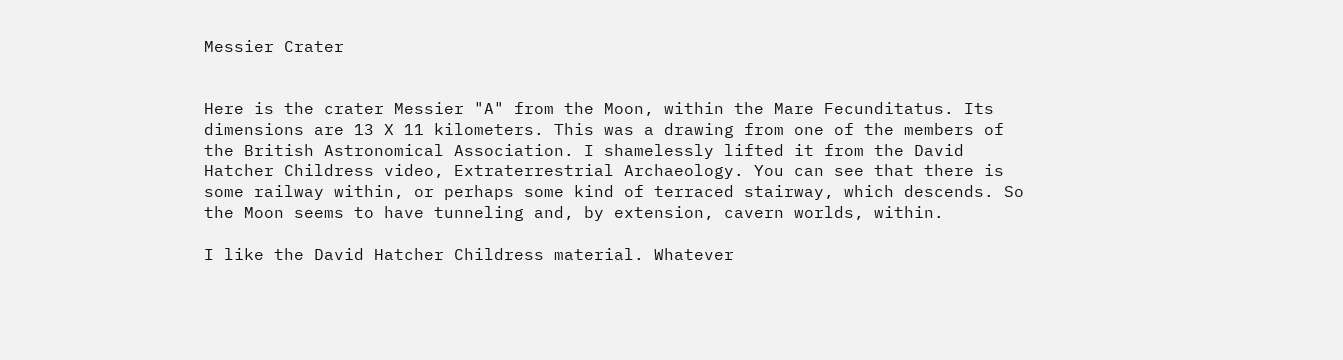Messier Crater


Here is the crater Messier "A" from the Moon, within the Mare Fecunditatus. Its dimensions are 13 X 11 kilometers. This was a drawing from one of the members of the British Astronomical Association. I shamelessly lifted it from the David Hatcher Childress video, Extraterrestrial Archaeology. You can see that there is some railway within, or perhaps some kind of terraced stairway, which descends. So the Moon seems to have tunneling and, by extension, cavern worlds, within.

I like the David Hatcher Childress material. Whatever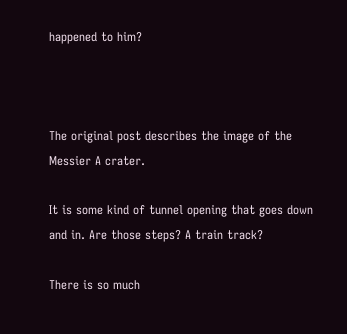happened to him?



The original post describes the image of the Messier A crater.

It is some kind of tunnel opening that goes down and in. Are those steps? A train track?

There is so much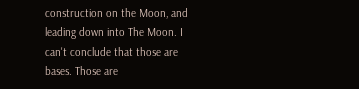construction on the Moon, and leading down into The Moon. I can't conclude that those are bases. Those are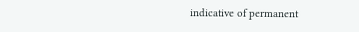indicative of permanent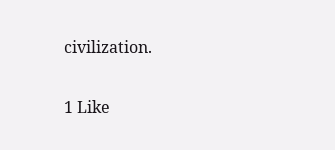civilization.

1 Like